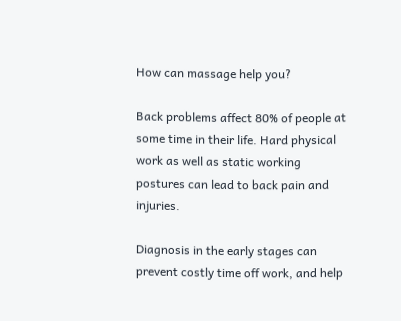How can massage help you?

Back problems affect 80% of people at some time in their life. Hard physical work as well as static working postures can lead to back pain and injuries.

Diagnosis in the early stages can prevent costly time off work, and help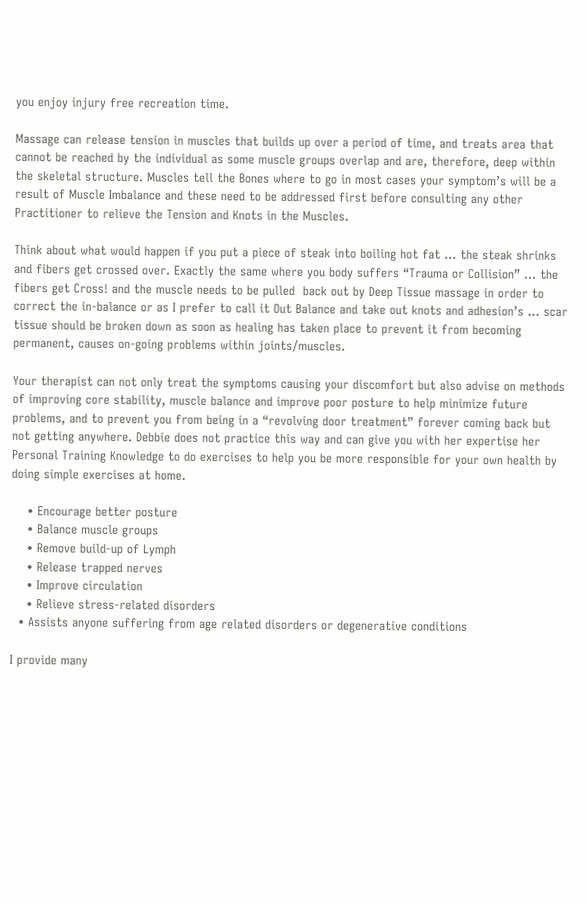you enjoy injury free recreation time.

Massage can release tension in muscles that builds up over a period of time, and treats area that cannot be reached by the individual as some muscle groups overlap and are, therefore, deep within the skeletal structure. Muscles tell the Bones where to go in most cases your symptom’s will be a result of Muscle Imbalance and these need to be addressed first before consulting any other Practitioner to relieve the Tension and Knots in the Muscles.

Think about what would happen if you put a piece of steak into boiling hot fat … the steak shrinks and fibers get crossed over. Exactly the same where you body suffers “Trauma or Collision” … the fibers get Cross! and the muscle needs to be pulled  back out by Deep Tissue massage in order to correct the in-balance or as I prefer to call it Out Balance and take out knots and adhesion’s … scar tissue should be broken down as soon as healing has taken place to prevent it from becoming permanent, causes on-going problems within joints/muscles.

Your therapist can not only treat the symptoms causing your discomfort but also advise on methods of improving core stability, muscle balance and improve poor posture to help minimize future problems, and to prevent you from being in a “revolving door treatment” forever coming back but not getting anywhere. Debbie does not practice this way and can give you with her expertise her Personal Training Knowledge to do exercises to help you be more responsible for your own health by doing simple exercises at home.

    • Encourage better posture
    • Balance muscle groups
    • Remove build-up of Lymph
    • Release trapped nerves
    • Improve circulation
    • Relieve stress-related disorders
  • Assists anyone suffering from age related disorders or degenerative conditions

I provide many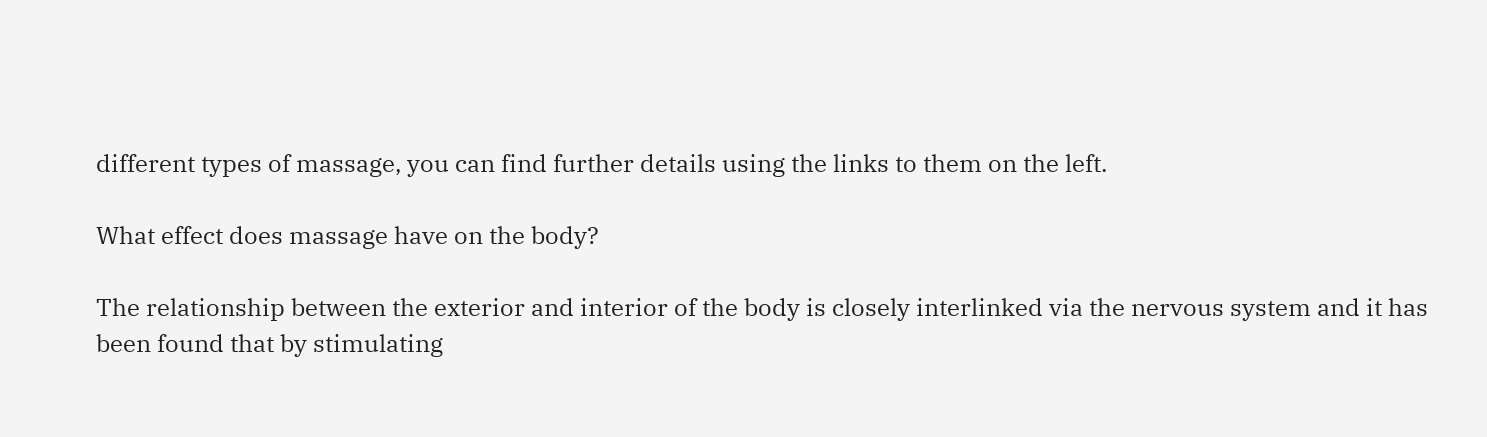different types of massage, you can find further details using the links to them on the left.

What effect does massage have on the body?

The relationship between the exterior and interior of the body is closely interlinked via the nervous system and it has been found that by stimulating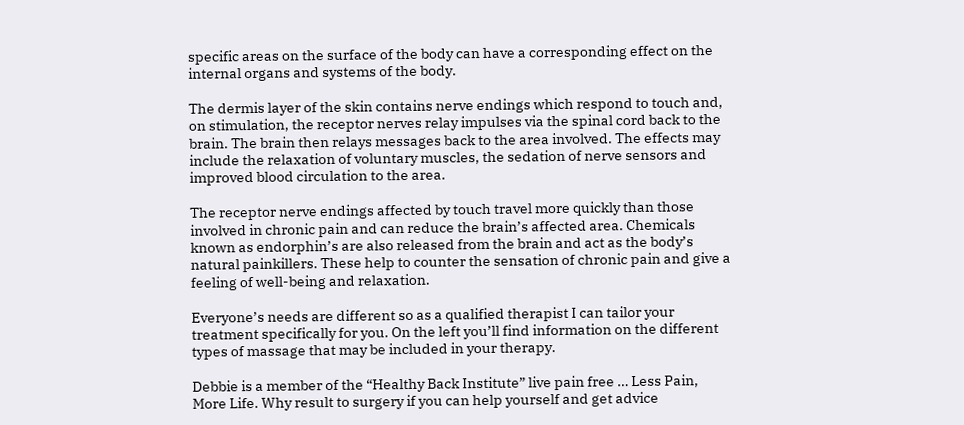specific areas on the surface of the body can have a corresponding effect on the internal organs and systems of the body.

The dermis layer of the skin contains nerve endings which respond to touch and, on stimulation, the receptor nerves relay impulses via the spinal cord back to the brain. The brain then relays messages back to the area involved. The effects may include the relaxation of voluntary muscles, the sedation of nerve sensors and improved blood circulation to the area.

The receptor nerve endings affected by touch travel more quickly than those involved in chronic pain and can reduce the brain’s affected area. Chemicals known as endorphin’s are also released from the brain and act as the body’s natural painkillers. These help to counter the sensation of chronic pain and give a feeling of well-being and relaxation.

Everyone’s needs are different so as a qualified therapist I can tailor your treatment specifically for you. On the left you’ll find information on the different types of massage that may be included in your therapy.

Debbie is a member of the “Healthy Back Institute” live pain free … Less Pain, More Life. Why result to surgery if you can help yourself and get advice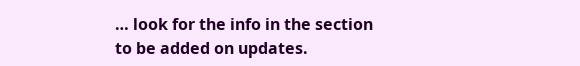… look for the info in the section to be added on updates.